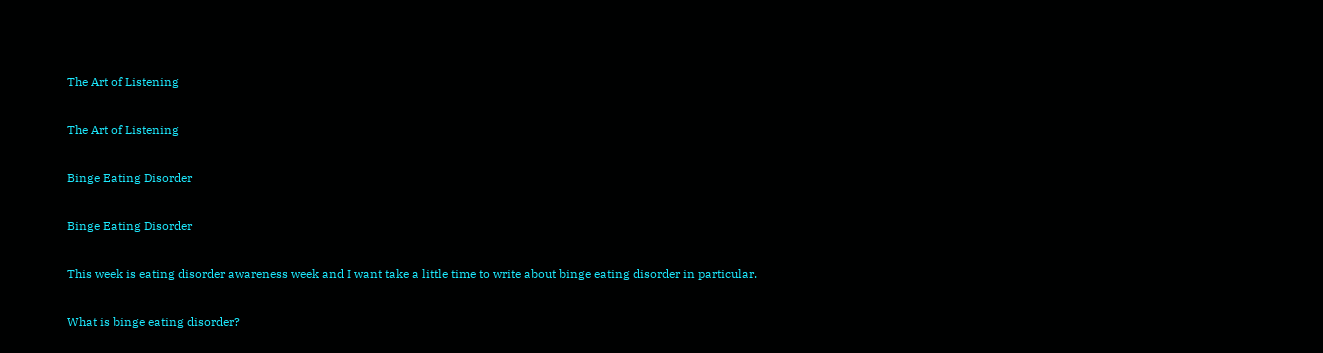The Art of Listening

The Art of Listening

Binge Eating Disorder

Binge Eating Disorder

This week is eating disorder awareness week and I want take a little time to write about binge eating disorder in particular.

What is binge eating disorder?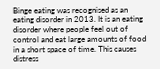Binge eating was recognised as an eating disorder in 2013. It is an eating disorder where people feel out of control and eat large amounts of food in a short space of time. This causes distress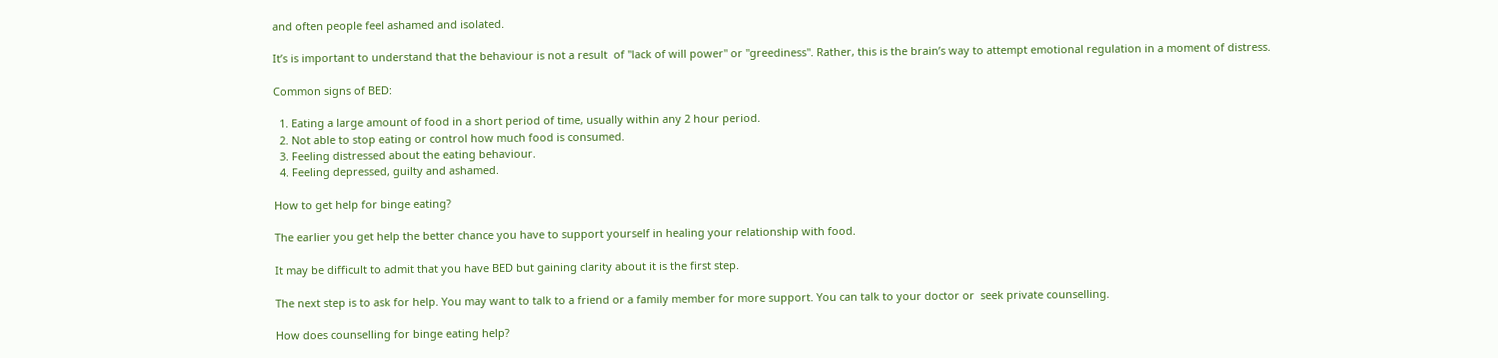and often people feel ashamed and isolated.

It’s is important to understand that the behaviour is not a result  of "lack of will power" or "greediness". Rather, this is the brain’s way to attempt emotional regulation in a moment of distress.

Common signs of BED:

  1. Eating a large amount of food in a short period of time, usually within any 2 hour period.
  2. Not able to stop eating or control how much food is consumed.
  3. Feeling distressed about the eating behaviour.
  4. Feeling depressed, guilty and ashamed.

How to get help for binge eating?

The earlier you get help the better chance you have to support yourself in healing your relationship with food.

It may be difficult to admit that you have BED but gaining clarity about it is the first step.

The next step is to ask for help. You may want to talk to a friend or a family member for more support. You can talk to your doctor or  seek private counselling.

How does counselling for binge eating help?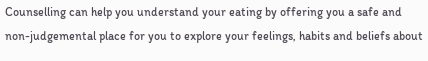Counselling can help you understand your eating by offering you a safe and non-judgemental place for you to explore your feelings, habits and beliefs about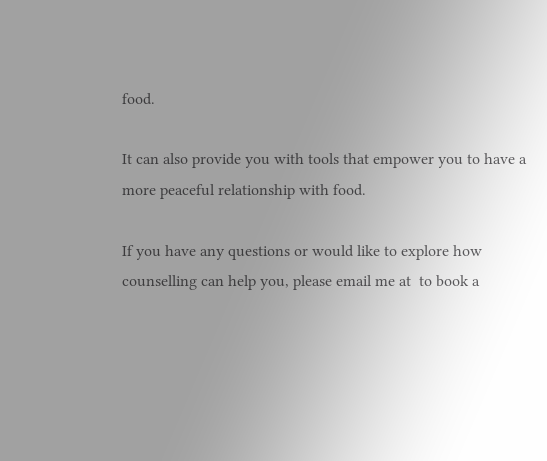food.

It can also provide you with tools that empower you to have a more peaceful relationship with food.

If you have any questions or would like to explore how counselling can help you, please email me at  to book a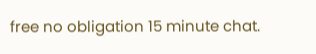free no obligation 15 minute chat.